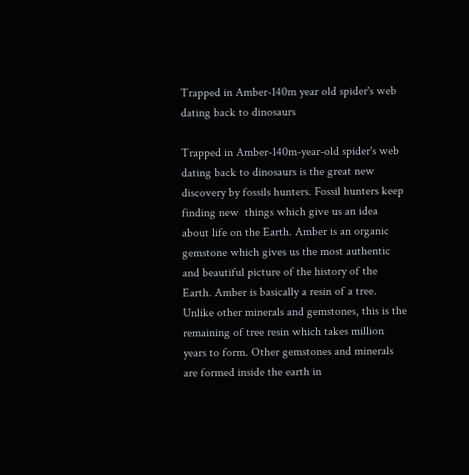Trapped in Amber-140m year old spider's web dating back to dinosaurs

Trapped in Amber-140m-year-old spider's web dating back to dinosaurs is the great new discovery by fossils hunters. Fossil hunters keep finding new  things which give us an idea about life on the Earth. Amber is an organic gemstone which gives us the most authentic and beautiful picture of the history of the Earth. Amber is basically a resin of a tree. Unlike other minerals and gemstones, this is the remaining of tree resin which takes million years to form. Other gemstones and minerals are formed inside the earth in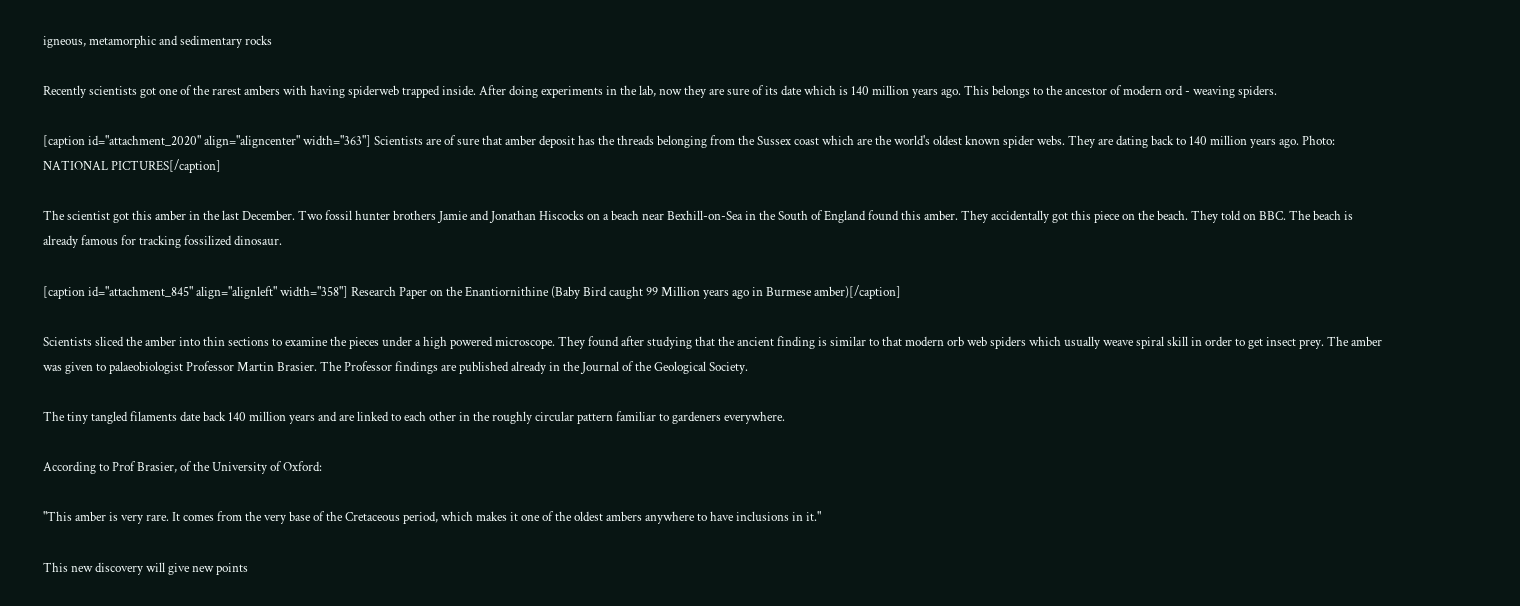igneous, metamorphic and sedimentary rocks

Recently scientists got one of the rarest ambers with having spiderweb trapped inside. After doing experiments in the lab, now they are sure of its date which is 140 million years ago. This belongs to the ancestor of modern ord - weaving spiders.

[caption id="attachment_2020" align="aligncenter" width="363"] Scientists are of sure that amber deposit has the threads belonging from the Sussex coast which are the world's oldest known spider webs. They are dating back to 140 million years ago. Photo: NATIONAL PICTURES[/caption]

The scientist got this amber in the last December. Two fossil hunter brothers Jamie and Jonathan Hiscocks on a beach near Bexhill-on-Sea in the South of England found this amber. They accidentally got this piece on the beach. They told on BBC. The beach is already famous for tracking fossilized dinosaur.

[caption id="attachment_845" align="alignleft" width="358"] Research Paper on the Enantiornithine (Baby Bird caught 99 Million years ago in Burmese amber)[/caption]

Scientists sliced the amber into thin sections to examine the pieces under a high powered microscope. They found after studying that the ancient finding is similar to that modern orb web spiders which usually weave spiral skill in order to get insect prey. The amber was given to palaeobiologist Professor Martin Brasier. The Professor findings are published already in the Journal of the Geological Society.

The tiny tangled filaments date back 140 million years and are linked to each other in the roughly circular pattern familiar to gardeners everywhere.

According to Prof Brasier, of the University of Oxford:

"This amber is very rare. It comes from the very base of the Cretaceous period, which makes it one of the oldest ambers anywhere to have inclusions in it."

This new discovery will give new points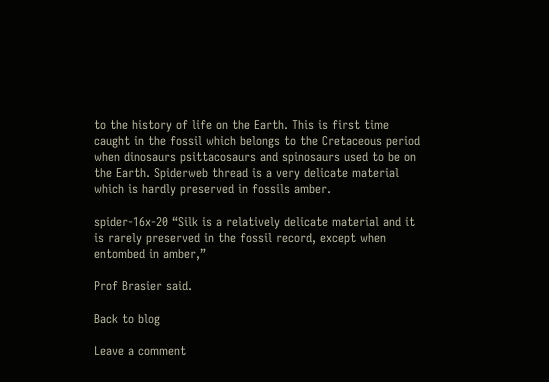to the history of life on the Earth. This is first time caught in the fossil which belongs to the Cretaceous period when dinosaurs psittacosaurs and spinosaurs used to be on the Earth. Spiderweb thread is a very delicate material which is hardly preserved in fossils amber.

spider-16x-20 “Silk is a relatively delicate material and it is rarely preserved in the fossil record, except when entombed in amber,”

Prof Brasier said.

Back to blog

Leave a comment